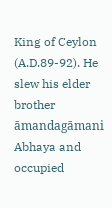King of Ceylon (A.D.89-92). He slew his elder brother āmandagāmani Abhaya and occupied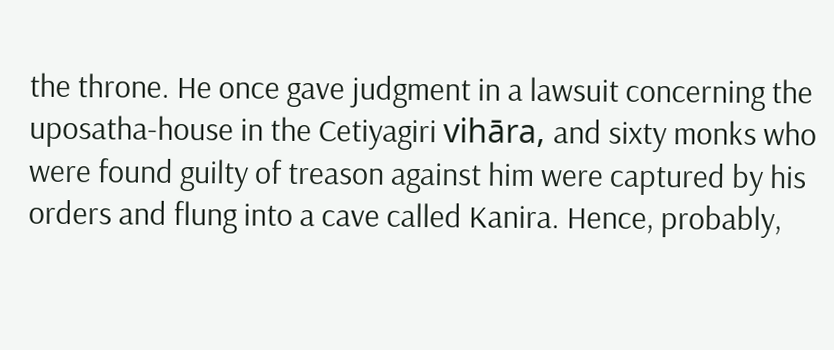the throne. He once gave judgment in a lawsuit concerning the uposatha-house in the Cetiyagiri vihāra, and sixty monks who were found guilty of treason against him were captured by his orders and flung into a cave called Kanira. Hence, probably,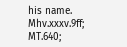his name. Mhv.xxxv.9ff; MT.640;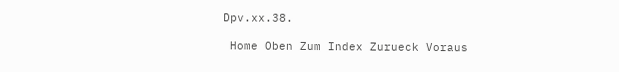Dpv.xx.38.

 Home Oben Zum Index Zurueck Voraus